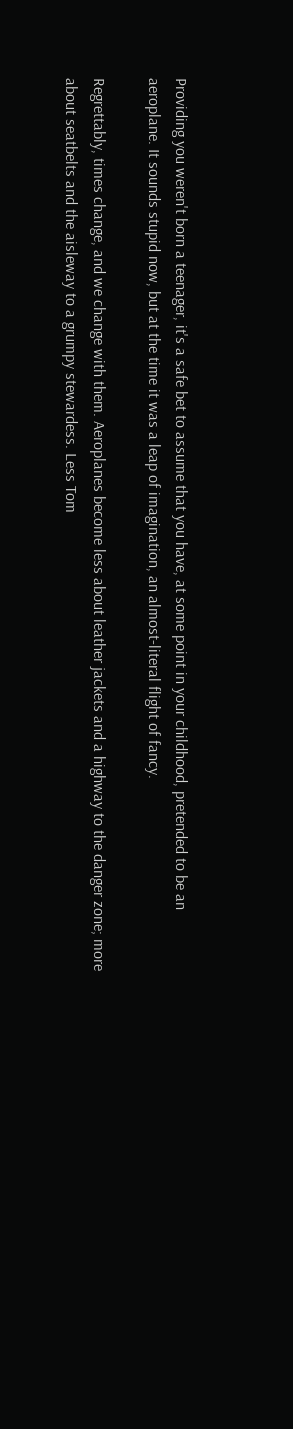Providing you weren't born a teenager, it's a safe bet to assume that you have, at some point in your childhood, pretended to be an aeroplane. It sounds stupid now, but at the time it was a leap of imagination, an almost-literal flight of fancy.

Regrettably, times change, and we change with them. Aeroplanes become less about leather jackets and a highway to the danger zone; more about seatbelts and the aisleway to a grumpy stewardess. Less Tom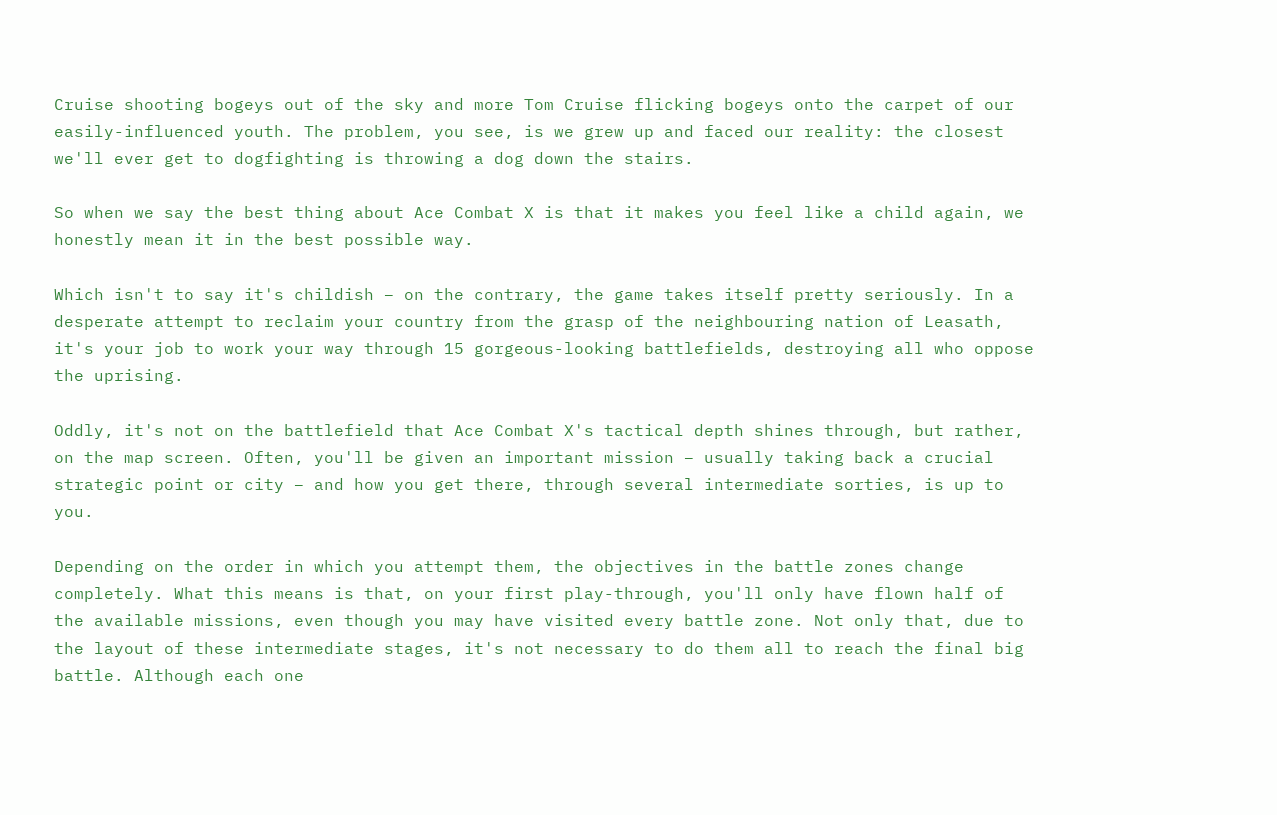Cruise shooting bogeys out of the sky and more Tom Cruise flicking bogeys onto the carpet of our easily-influenced youth. The problem, you see, is we grew up and faced our reality: the closest we'll ever get to dogfighting is throwing a dog down the stairs.

So when we say the best thing about Ace Combat X is that it makes you feel like a child again, we honestly mean it in the best possible way.

Which isn't to say it's childish – on the contrary, the game takes itself pretty seriously. In a desperate attempt to reclaim your country from the grasp of the neighbouring nation of Leasath, it's your job to work your way through 15 gorgeous-looking battlefields, destroying all who oppose the uprising.

Oddly, it's not on the battlefield that Ace Combat X's tactical depth shines through, but rather, on the map screen. Often, you'll be given an important mission – usually taking back a crucial strategic point or city – and how you get there, through several intermediate sorties, is up to you.

Depending on the order in which you attempt them, the objectives in the battle zones change completely. What this means is that, on your first play-through, you'll only have flown half of the available missions, even though you may have visited every battle zone. Not only that, due to the layout of these intermediate stages, it's not necessary to do them all to reach the final big battle. Although each one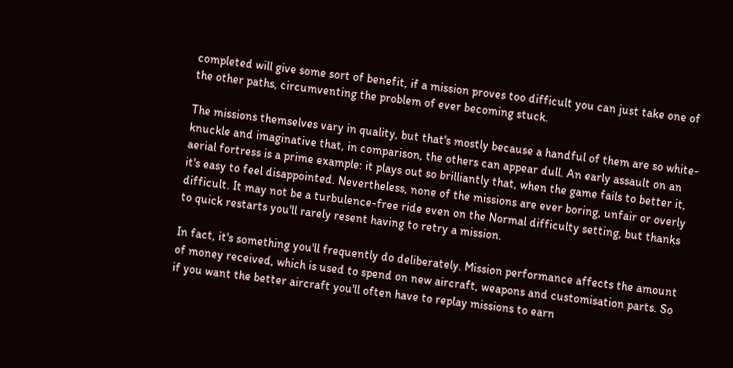completed will give some sort of benefit, if a mission proves too difficult you can just take one of the other paths, circumventing the problem of ever becoming stuck.

The missions themselves vary in quality, but that's mostly because a handful of them are so white-knuckle and imaginative that, in comparison, the others can appear dull. An early assault on an aerial fortress is a prime example: it plays out so brilliantly that, when the game fails to better it, it's easy to feel disappointed. Nevertheless, none of the missions are ever boring, unfair or overly difficult. It may not be a turbulence-free ride even on the Normal difficulty setting, but thanks to quick restarts you'll rarely resent having to retry a mission.

In fact, it's something you'll frequently do deliberately. Mission performance affects the amount of money received, which is used to spend on new aircraft, weapons and customisation parts. So if you want the better aircraft you'll often have to replay missions to earn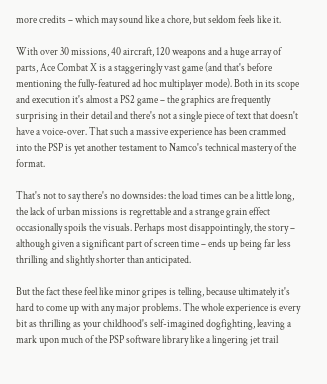more credits – which may sound like a chore, but seldom feels like it.

With over 30 missions, 40 aircraft, 120 weapons and a huge array of parts, Ace Combat X is a staggeringly vast game (and that's before mentioning the fully-featured ad hoc multiplayer mode). Both in its scope and execution it's almost a PS2 game – the graphics are frequently surprising in their detail and there's not a single piece of text that doesn't have a voice-over. That such a massive experience has been crammed into the PSP is yet another testament to Namco's technical mastery of the format.

That's not to say there's no downsides: the load times can be a little long, the lack of urban missions is regrettable and a strange grain effect occasionally spoils the visuals. Perhaps most disappointingly, the story – although given a significant part of screen time – ends up being far less thrilling and slightly shorter than anticipated.

But the fact these feel like minor gripes is telling, because ultimately it's hard to come up with any major problems. The whole experience is every bit as thrilling as your childhood's self-imagined dogfighting, leaving a mark upon much of the PSP software library like a lingering jet trail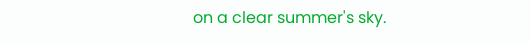on a clear summer's sky.